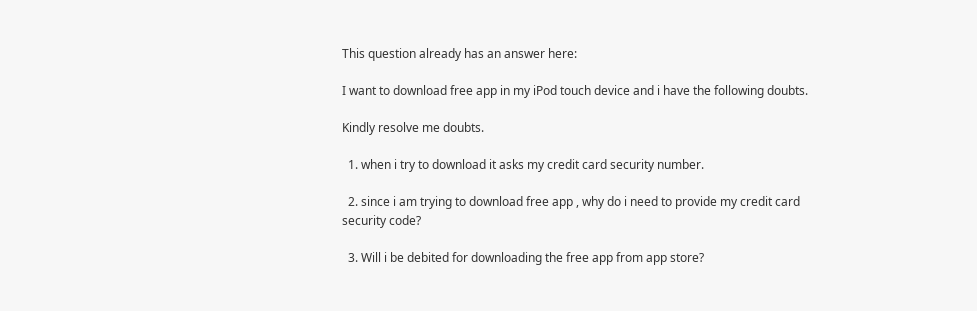This question already has an answer here:

I want to download free app in my iPod touch device and i have the following doubts.

Kindly resolve me doubts.

  1. when i try to download it asks my credit card security number.

  2. since i am trying to download free app , why do i need to provide my credit card security code?

  3. Will i be debited for downloading the free app from app store?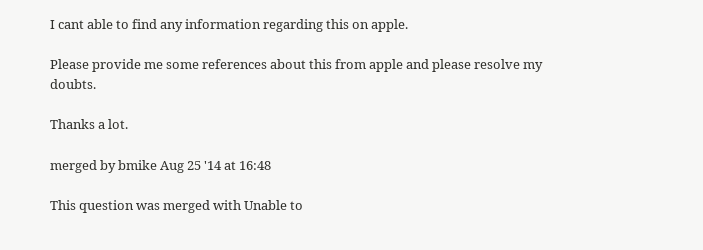I cant able to find any information regarding this on apple.

Please provide me some references about this from apple and please resolve my doubts.

Thanks a lot.

merged by bmike Aug 25 '14 at 16:48

This question was merged with Unable to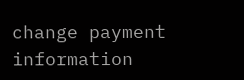change payment information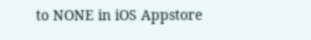to NONE in iOS Appstore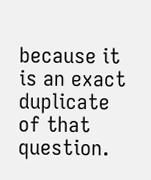because it is an exact duplicate of that question.